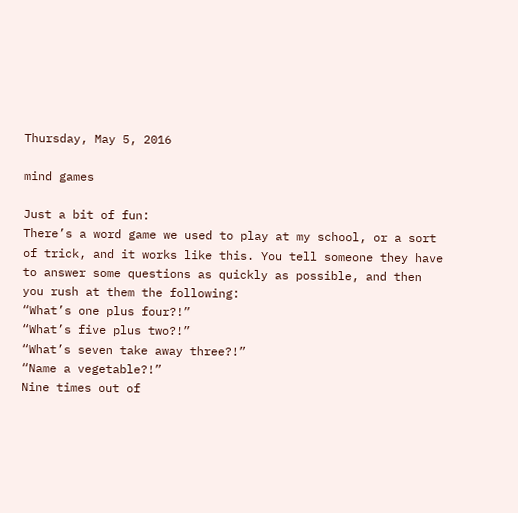Thursday, May 5, 2016

mind games

Just a bit of fun:
There’s a word game we used to play at my school, or a sort of trick, and it works like this. You tell someone they have to answer some questions as quickly as possible, and then you rush at them the following:
“What’s one plus four?!”
“What’s five plus two?!”
“What’s seven take away three?!”
“Name a vegetable?!”
Nine times out of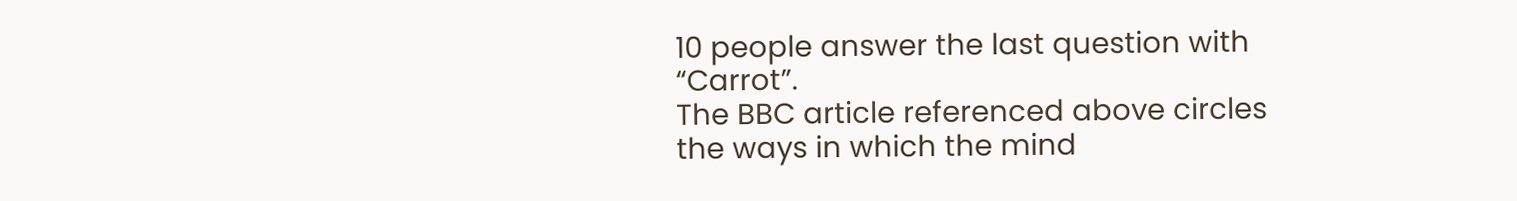10 people answer the last question with “Carrot”.
The BBC article referenced above circles the ways in which the mind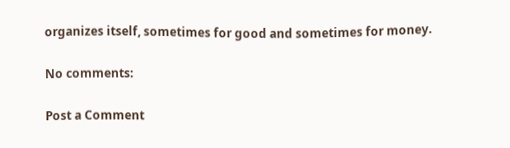organizes itself, sometimes for good and sometimes for money.

No comments:

Post a Comment